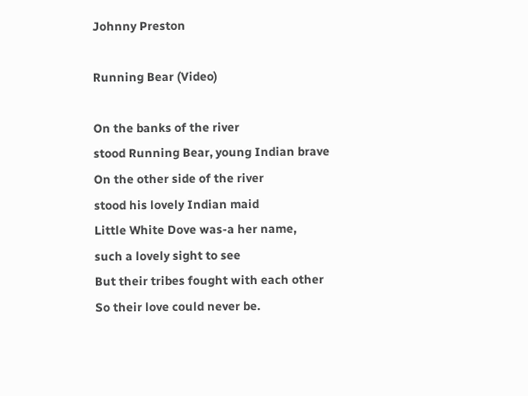Johnny Preston

Running Bear (Video)

On the banks of the river
stood Running Bear, young Indian brave
On the other side of the river
stood his lovely Indian maid
Little White Dove was-a her name,
such a lovely sight to see
But their tribes fought with each other
So their love could never be.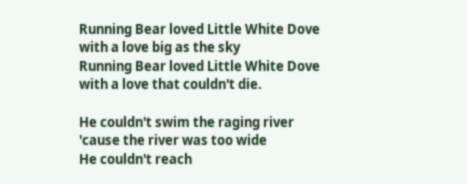Running Bear loved Little White Dove
with a love big as the sky
Running Bear loved Little White Dove
with a love that couldn't die.

He couldn't swim the raging river
'cause the river was too wide
He couldn't reach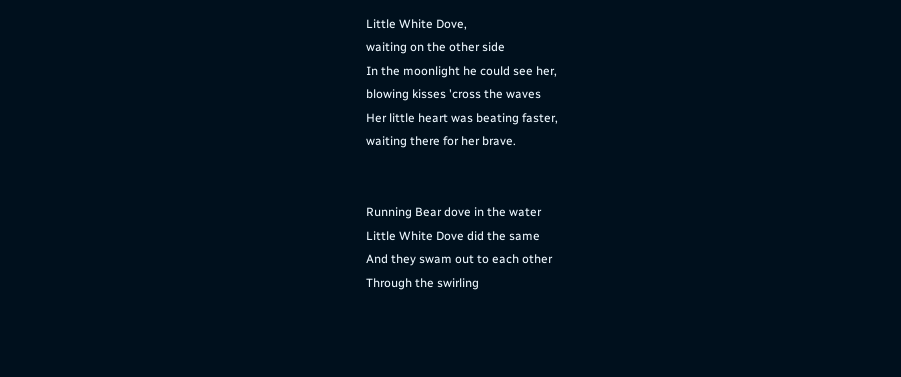Little White Dove,
waiting on the other side
In the moonlight he could see her,
blowing kisses 'cross the waves
Her little heart was beating faster,
waiting there for her brave.


Running Bear dove in the water
Little White Dove did the same
And they swam out to each other
Through the swirling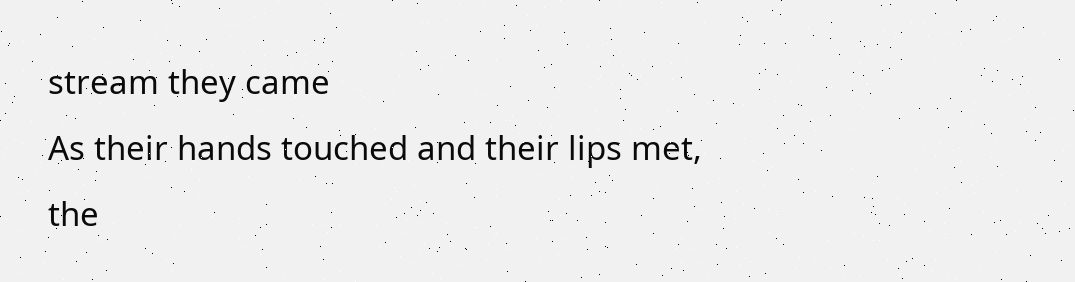stream they came
As their hands touched and their lips met,
the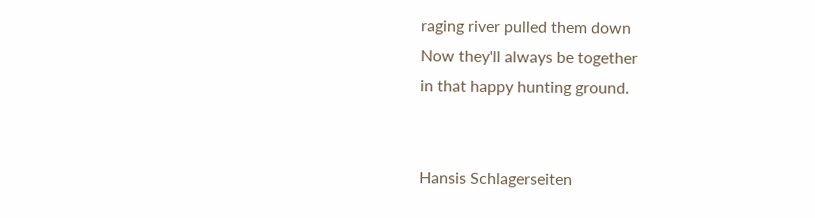raging river pulled them down
Now they'll always be together
in that happy hunting ground.


Hansis Schlagerseiten